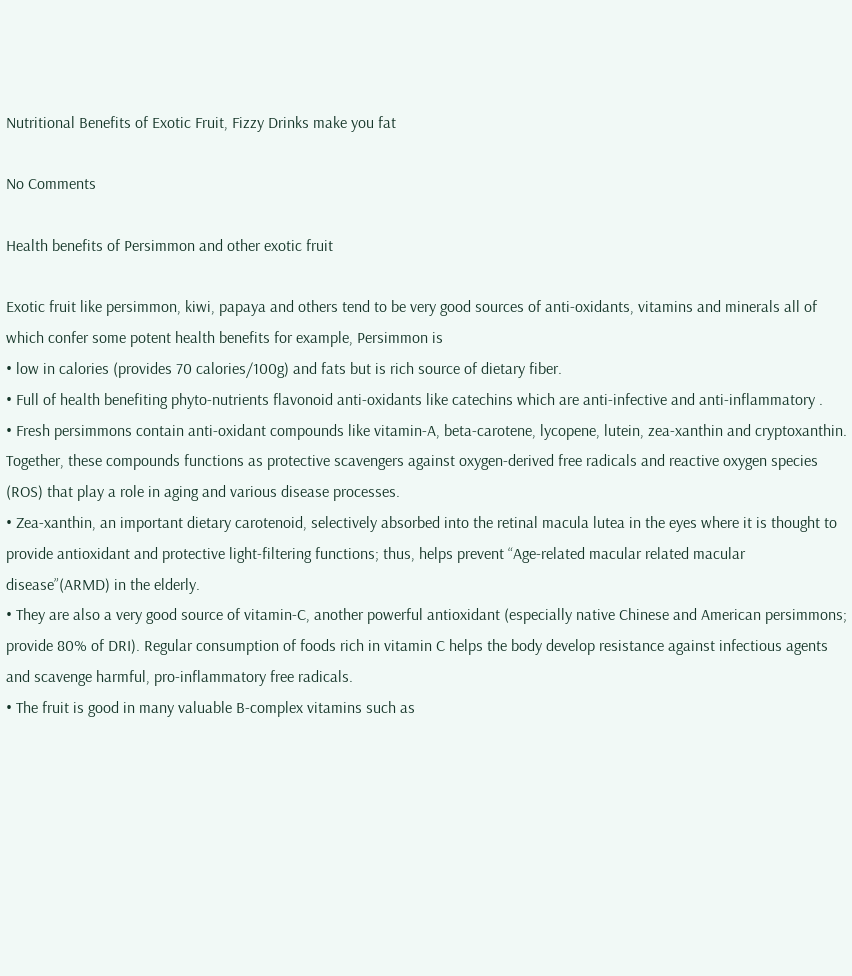Nutritional Benefits of Exotic Fruit, Fizzy Drinks make you fat

No Comments

Health benefits of Persimmon and other exotic fruit

Exotic fruit like persimmon, kiwi, papaya and others tend to be very good sources of anti-oxidants, vitamins and minerals all of which confer some potent health benefits for example, Persimmon is
• low in calories (provides 70 calories/100g) and fats but is rich source of dietary fiber.
• Full of health benefiting phyto-nutrients flavonoid anti-oxidants like catechins which are anti-infective and anti-inflammatory .
• Fresh persimmons contain anti-oxidant compounds like vitamin-A, beta-carotene, lycopene, lutein, zea-xanthin and cryptoxanthin. Together, these compounds functions as protective scavengers against oxygen-derived free radicals and reactive oxygen species (ROS) that play a role in aging and various disease processes.
• Zea-xanthin, an important dietary carotenoid, selectively absorbed into the retinal macula lutea in the eyes where it is thought to provide antioxidant and protective light-filtering functions; thus, helps prevent “Age-related macular related macular disease”(ARMD) in the elderly.
• They are also a very good source of vitamin-C, another powerful antioxidant (especially native Chinese and American persimmons; provide 80% of DRI). Regular consumption of foods rich in vitamin C helps the body develop resistance against infectious agents and scavenge harmful, pro-inflammatory free radicals.
• The fruit is good in many valuable B-complex vitamins such as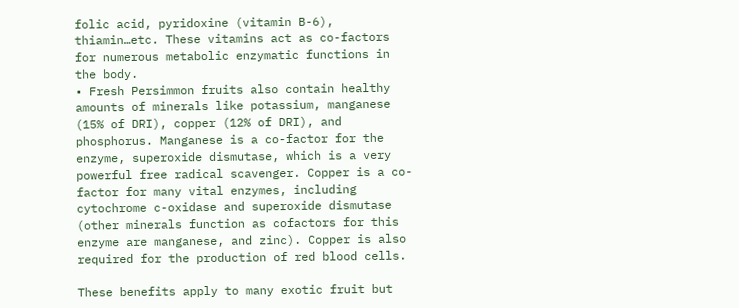folic acid, pyridoxine (vitamin B-6), thiamin…etc. These vitamins act as co-factors for numerous metabolic enzymatic functions in the body.
• Fresh Persimmon fruits also contain healthy amounts of minerals like potassium, manganese (15% of DRI), copper (12% of DRI), and phosphorus. Manganese is a co-factor for the enzyme, superoxide dismutase, which is a very powerful free radical scavenger. Copper is a co-factor for many vital enzymes, including cytochrome c-oxidase and superoxide dismutase (other minerals function as cofactors for this enzyme are manganese, and zinc). Copper is also required for the production of red blood cells.

These benefits apply to many exotic fruit but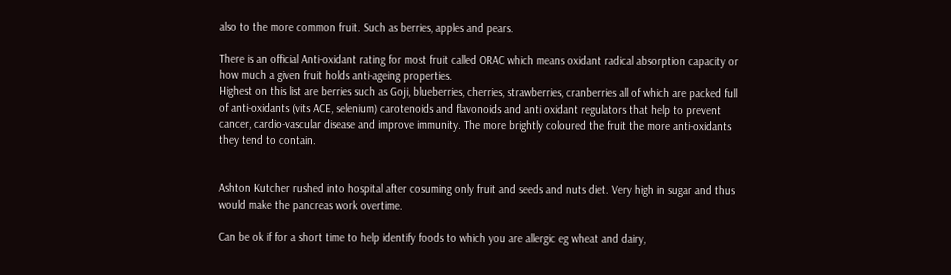also to the more common fruit. Such as berries, apples and pears.

There is an official Anti-oxidant rating for most fruit called ORAC which means oxidant radical absorption capacity or how much a given fruit holds anti-ageing properties.
Highest on this list are berries such as Goji, blueberries, cherries, strawberries, cranberries all of which are packed full of anti-oxidants (vits ACE, selenium) carotenoids and flavonoids and anti oxidant regulators that help to prevent cancer, cardio-vascular disease and improve immunity. The more brightly coloured the fruit the more anti-oxidants they tend to contain.


Ashton Kutcher rushed into hospital after cosuming only fruit and seeds and nuts diet. Very high in sugar and thus would make the pancreas work overtime.

Can be ok if for a short time to help identify foods to which you are allergic eg wheat and dairy,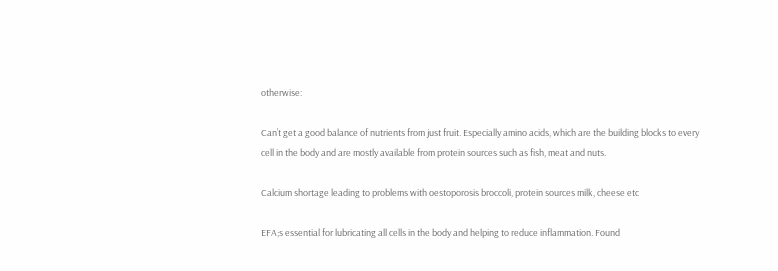otherwise:

Can’t get a good balance of nutrients from just fruit. Especially amino acids, which are the building blocks to every cell in the body and are mostly available from protein sources such as fish, meat and nuts.

Calcium shortage leading to problems with oestoporosis broccoli, protein sources milk, cheese etc

EFA;s essential for lubricating all cells in the body and helping to reduce inflammation. Found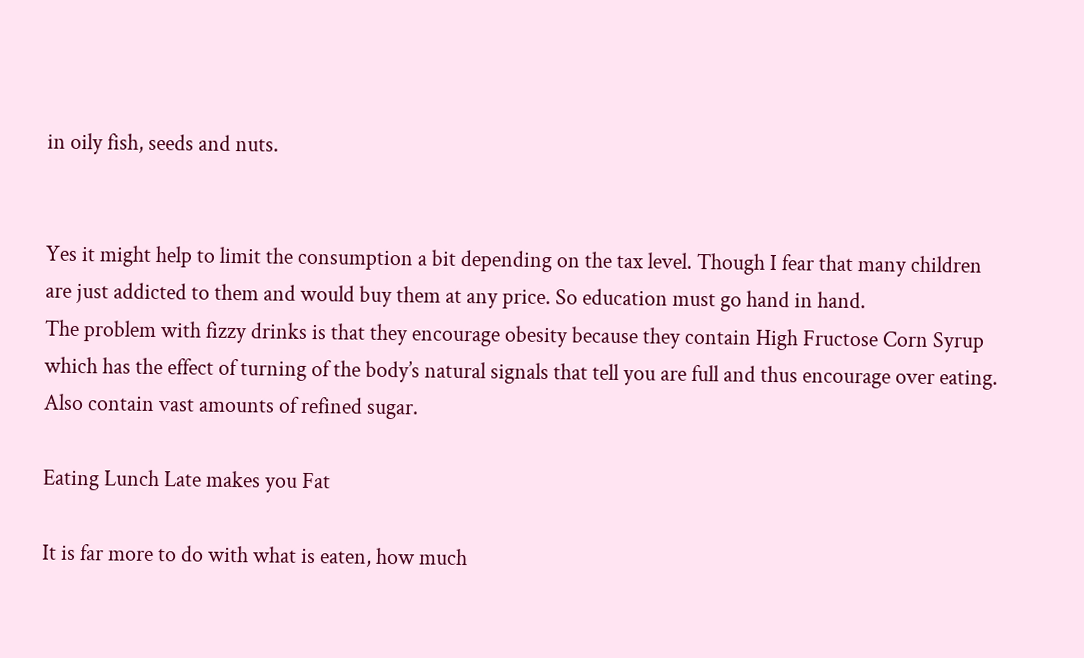in oily fish, seeds and nuts.


Yes it might help to limit the consumption a bit depending on the tax level. Though I fear that many children are just addicted to them and would buy them at any price. So education must go hand in hand.
The problem with fizzy drinks is that they encourage obesity because they contain High Fructose Corn Syrup which has the effect of turning of the body’s natural signals that tell you are full and thus encourage over eating. Also contain vast amounts of refined sugar.

Eating Lunch Late makes you Fat

It is far more to do with what is eaten, how much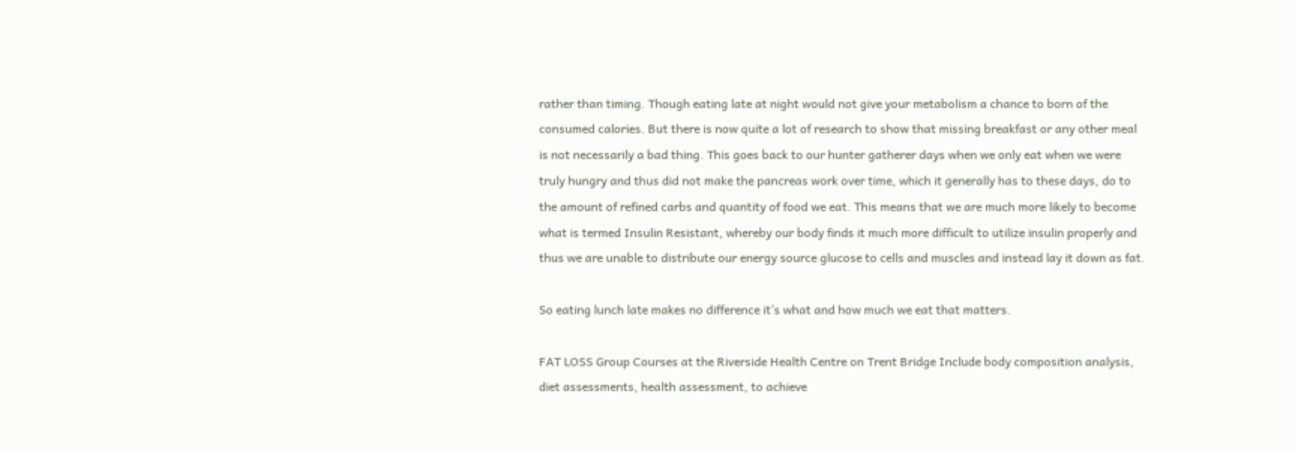rather than timing. Though eating late at night would not give your metabolism a chance to born of the consumed calories. But there is now quite a lot of research to show that missing breakfast or any other meal is not necessarily a bad thing. This goes back to our hunter gatherer days when we only eat when we were truly hungry and thus did not make the pancreas work over time, which it generally has to these days, do to the amount of refined carbs and quantity of food we eat. This means that we are much more likely to become what is termed Insulin Resistant, whereby our body finds it much more difficult to utilize insulin properly and thus we are unable to distribute our energy source glucose to cells and muscles and instead lay it down as fat.

So eating lunch late makes no difference it’s what and how much we eat that matters.

FAT LOSS Group Courses at the Riverside Health Centre on Trent Bridge Include body composition analysis, diet assessments, health assessment, to achieve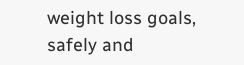weight loss goals, safely and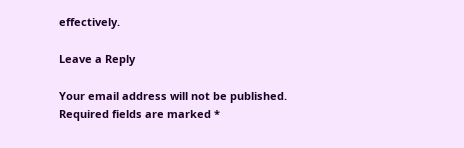effectively.

Leave a Reply

Your email address will not be published. Required fields are marked *